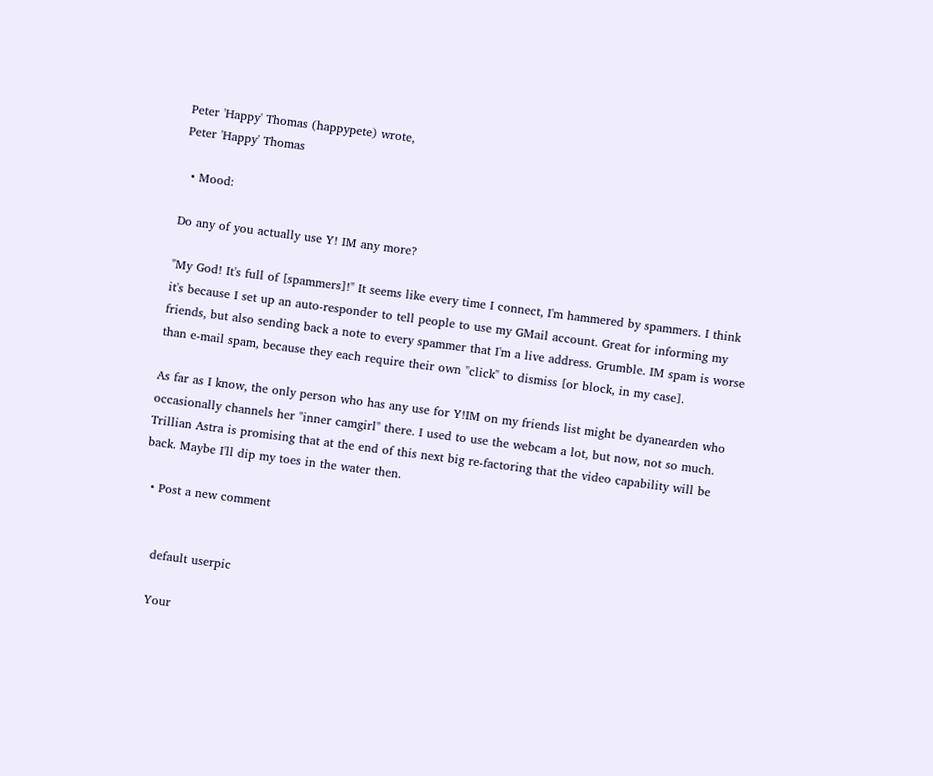Peter 'Happy' Thomas (happypete) wrote,
Peter 'Happy' Thomas

  • Mood:

Do any of you actually use Y! IM any more?

"My God! It's full of [spammers]!" It seems like every time I connect, I'm hammered by spammers. I think it's because I set up an auto-responder to tell people to use my GMail account. Great for informing my friends, but also sending back a note to every spammer that I'm a live address. Grumble. IM spam is worse than e-mail spam, because they each require their own "click" to dismiss [or block, in my case].

As far as I know, the only person who has any use for Y!IM on my friends list might be dyanearden who occasionally channels her "inner camgirl" there. I used to use the webcam a lot, but now, not so much. Trillian Astra is promising that at the end of this next big re-factoring that the video capability will be back. Maybe I'll dip my toes in the water then.

  • Post a new comment


    default userpic

    Your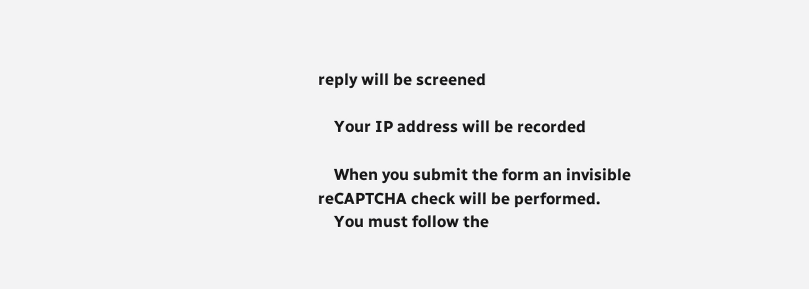reply will be screened

    Your IP address will be recorded

    When you submit the form an invisible reCAPTCHA check will be performed.
    You must follow the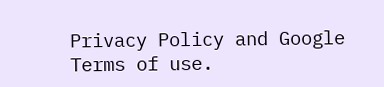Privacy Policy and Google Terms of use.